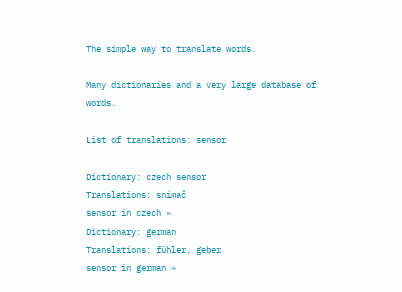The simple way to translate words.

Many dictionaries and a very large database of words.

List of translations: sensor

Dictionary: czech sensor
Translations: snímač
sensor in czech »
Dictionary: german
Translations: fühler, geber
sensor in german »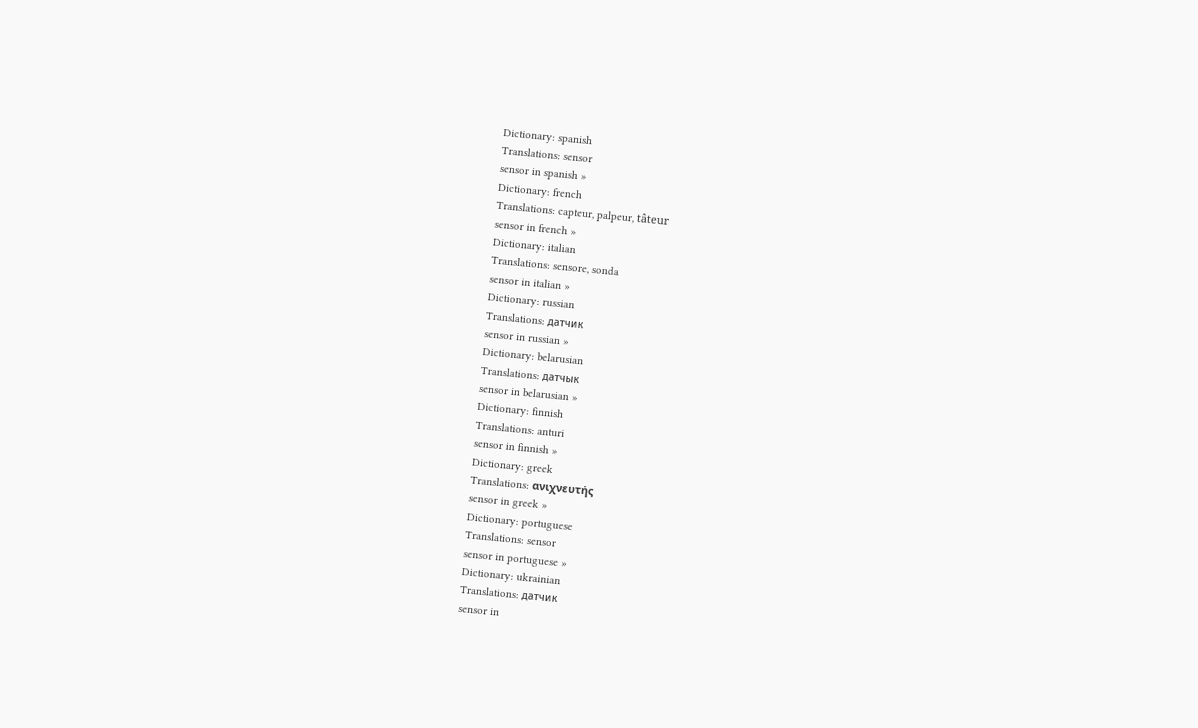Dictionary: spanish
Translations: sensor
sensor in spanish »
Dictionary: french
Translations: capteur, palpeur, tâteur
sensor in french »
Dictionary: italian
Translations: sensore, sonda
sensor in italian »
Dictionary: russian
Translations: датчик
sensor in russian »
Dictionary: belarusian
Translations: датчык
sensor in belarusian »
Dictionary: finnish
Translations: anturi
sensor in finnish »
Dictionary: greek
Translations: ανιχνευτής
sensor in greek »
Dictionary: portuguese
Translations: sensor
sensor in portuguese »
Dictionary: ukrainian
Translations: датчик
sensor in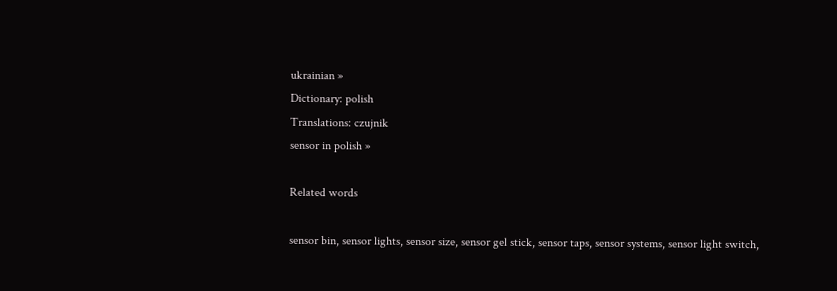ukrainian »
Dictionary: polish
Translations: czujnik
sensor in polish »

Related words

sensor bin, sensor lights, sensor size, sensor gel stick, sensor taps, sensor systems, sensor light switch,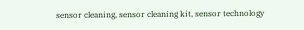sensor cleaning, sensor cleaning kit, sensor technology